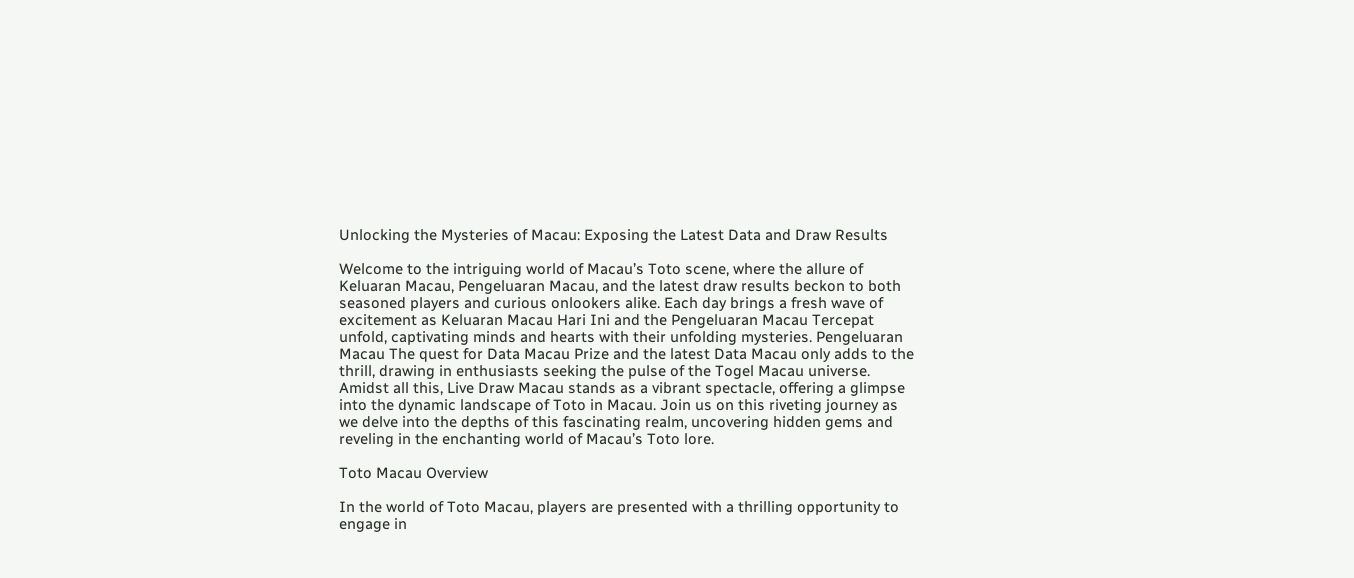Unlocking the Mysteries of Macau: Exposing the Latest Data and Draw Results

Welcome to the intriguing world of Macau’s Toto scene, where the allure of Keluaran Macau, Pengeluaran Macau, and the latest draw results beckon to both seasoned players and curious onlookers alike. Each day brings a fresh wave of excitement as Keluaran Macau Hari Ini and the Pengeluaran Macau Tercepat unfold, captivating minds and hearts with their unfolding mysteries. Pengeluaran Macau The quest for Data Macau Prize and the latest Data Macau only adds to the thrill, drawing in enthusiasts seeking the pulse of the Togel Macau universe. Amidst all this, Live Draw Macau stands as a vibrant spectacle, offering a glimpse into the dynamic landscape of Toto in Macau. Join us on this riveting journey as we delve into the depths of this fascinating realm, uncovering hidden gems and reveling in the enchanting world of Macau’s Toto lore.

Toto Macau Overview

In the world of Toto Macau, players are presented with a thrilling opportunity to engage in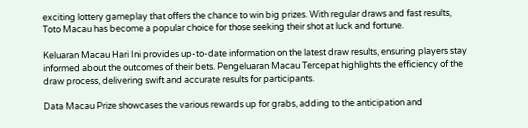exciting lottery gameplay that offers the chance to win big prizes. With regular draws and fast results, Toto Macau has become a popular choice for those seeking their shot at luck and fortune.

Keluaran Macau Hari Ini provides up-to-date information on the latest draw results, ensuring players stay informed about the outcomes of their bets. Pengeluaran Macau Tercepat highlights the efficiency of the draw process, delivering swift and accurate results for participants.

Data Macau Prize showcases the various rewards up for grabs, adding to the anticipation and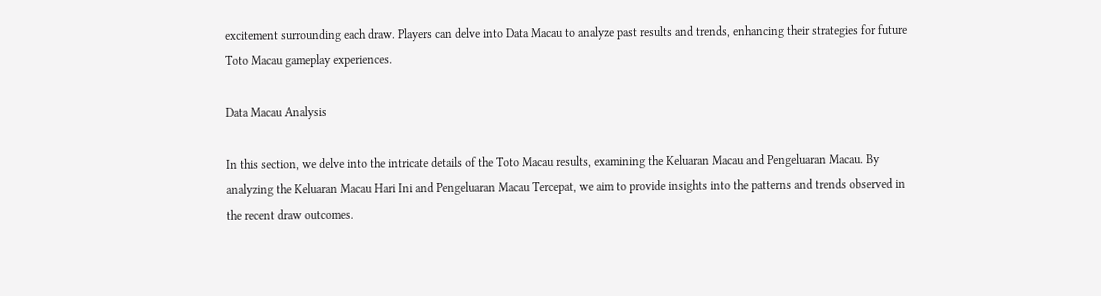excitement surrounding each draw. Players can delve into Data Macau to analyze past results and trends, enhancing their strategies for future Toto Macau gameplay experiences.

Data Macau Analysis

In this section, we delve into the intricate details of the Toto Macau results, examining the Keluaran Macau and Pengeluaran Macau. By analyzing the Keluaran Macau Hari Ini and Pengeluaran Macau Tercepat, we aim to provide insights into the patterns and trends observed in the recent draw outcomes.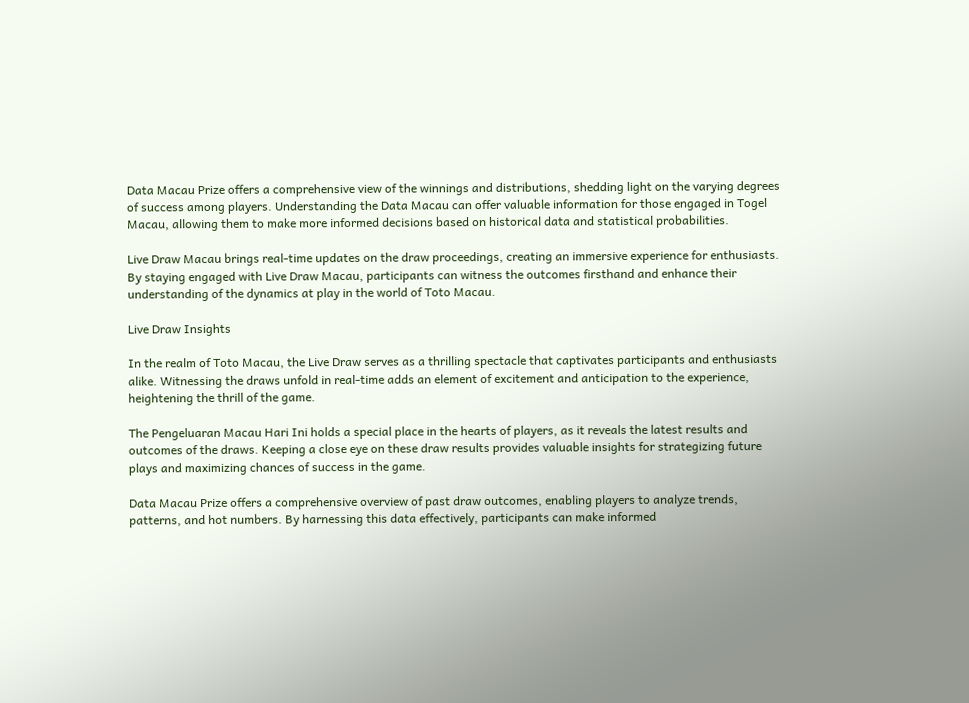Data Macau Prize offers a comprehensive view of the winnings and distributions, shedding light on the varying degrees of success among players. Understanding the Data Macau can offer valuable information for those engaged in Togel Macau, allowing them to make more informed decisions based on historical data and statistical probabilities.

Live Draw Macau brings real-time updates on the draw proceedings, creating an immersive experience for enthusiasts. By staying engaged with Live Draw Macau, participants can witness the outcomes firsthand and enhance their understanding of the dynamics at play in the world of Toto Macau.

Live Draw Insights

In the realm of Toto Macau, the Live Draw serves as a thrilling spectacle that captivates participants and enthusiasts alike. Witnessing the draws unfold in real-time adds an element of excitement and anticipation to the experience, heightening the thrill of the game.

The Pengeluaran Macau Hari Ini holds a special place in the hearts of players, as it reveals the latest results and outcomes of the draws. Keeping a close eye on these draw results provides valuable insights for strategizing future plays and maximizing chances of success in the game.

Data Macau Prize offers a comprehensive overview of past draw outcomes, enabling players to analyze trends, patterns, and hot numbers. By harnessing this data effectively, participants can make informed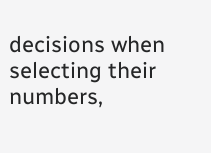decisions when selecting their numbers,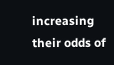increasing their odds of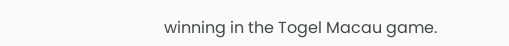winning in the Togel Macau game.